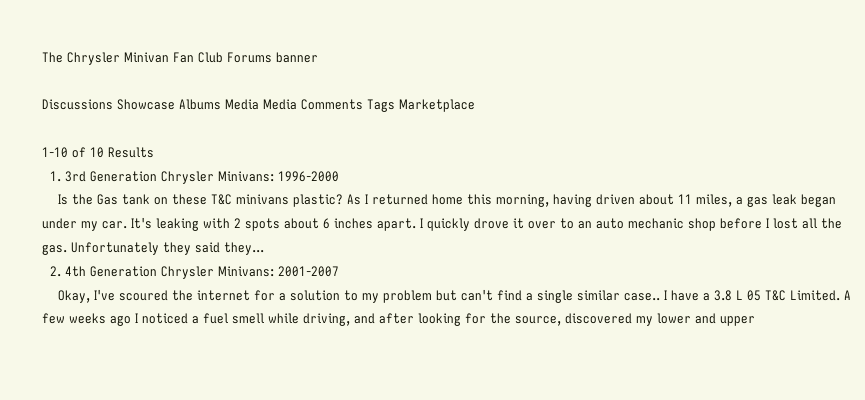The Chrysler Minivan Fan Club Forums banner

Discussions Showcase Albums Media Media Comments Tags Marketplace

1-10 of 10 Results
  1. 3rd Generation Chrysler Minivans: 1996-2000
    Is the Gas tank on these T&C minivans plastic? As I returned home this morning, having driven about 11 miles, a gas leak began under my car. It's leaking with 2 spots about 6 inches apart. I quickly drove it over to an auto mechanic shop before I lost all the gas. Unfortunately they said they...
  2. 4th Generation Chrysler Minivans: 2001-2007
    Okay, I've scoured the internet for a solution to my problem but can't find a single similar case.. I have a 3.8 L 05 T&C Limited. A few weeks ago I noticed a fuel smell while driving, and after looking for the source, discovered my lower and upper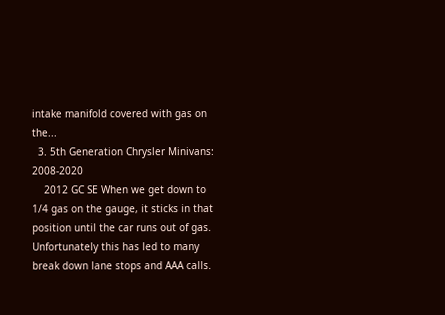intake manifold covered with gas on the...
  3. 5th Generation Chrysler Minivans: 2008-2020
    2012 GC SE When we get down to 1/4 gas on the gauge, it sticks in that position until the car runs out of gas. Unfortunately this has led to many break down lane stops and AAA calls.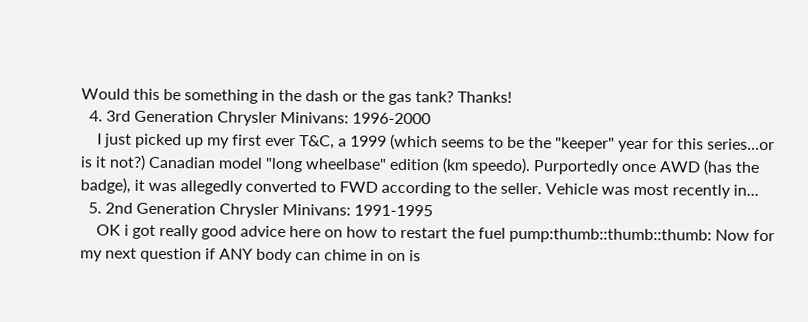Would this be something in the dash or the gas tank? Thanks!
  4. 3rd Generation Chrysler Minivans: 1996-2000
    I just picked up my first ever T&C, a 1999 (which seems to be the "keeper" year for this series...or is it not?) Canadian model "long wheelbase" edition (km speedo). Purportedly once AWD (has the badge), it was allegedly converted to FWD according to the seller. Vehicle was most recently in...
  5. 2nd Generation Chrysler Minivans: 1991-1995
    OK i got really good advice here on how to restart the fuel pump:thumb::thumb::thumb: Now for my next question if ANY body can chime in on is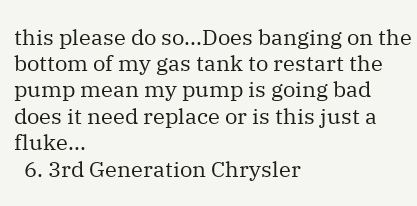this please do so...Does banging on the bottom of my gas tank to restart the pump mean my pump is going bad does it need replace or is this just a fluke...
  6. 3rd Generation Chrysler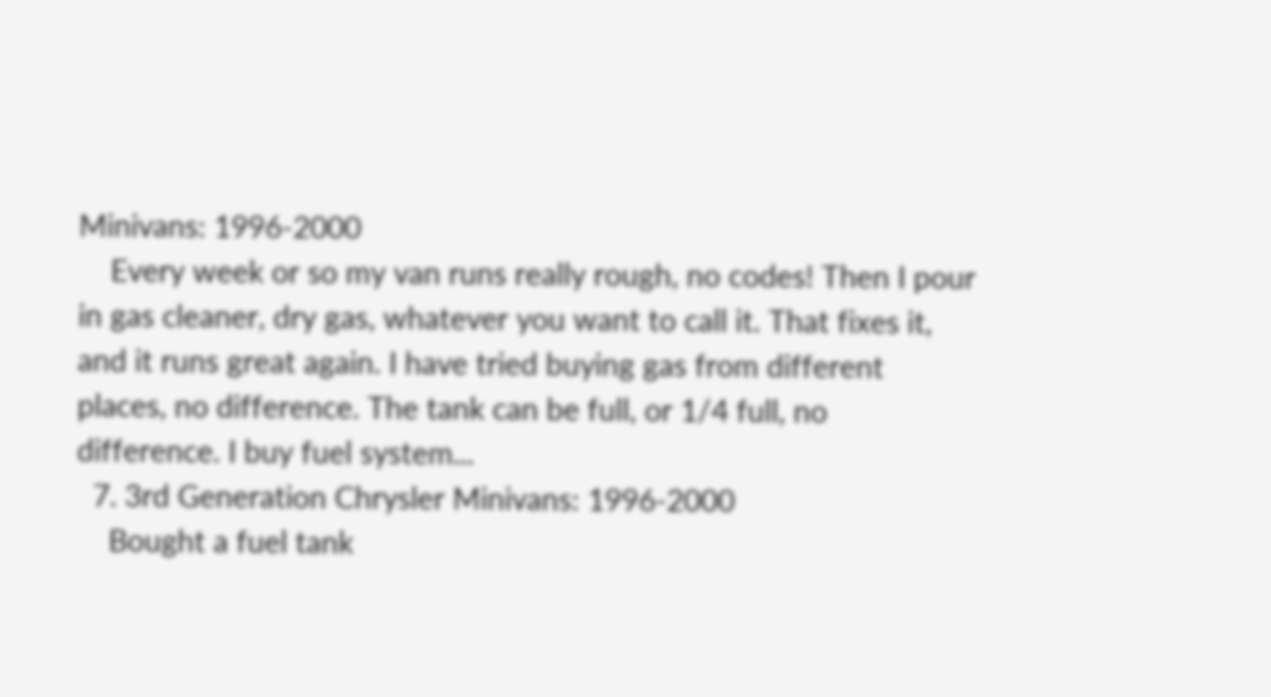Minivans: 1996-2000
    Every week or so my van runs really rough, no codes! Then I pour in gas cleaner, dry gas, whatever you want to call it. That fixes it, and it runs great again. I have tried buying gas from different places, no difference. The tank can be full, or 1/4 full, no difference. I buy fuel system...
  7. 3rd Generation Chrysler Minivans: 1996-2000
    Bought a fuel tank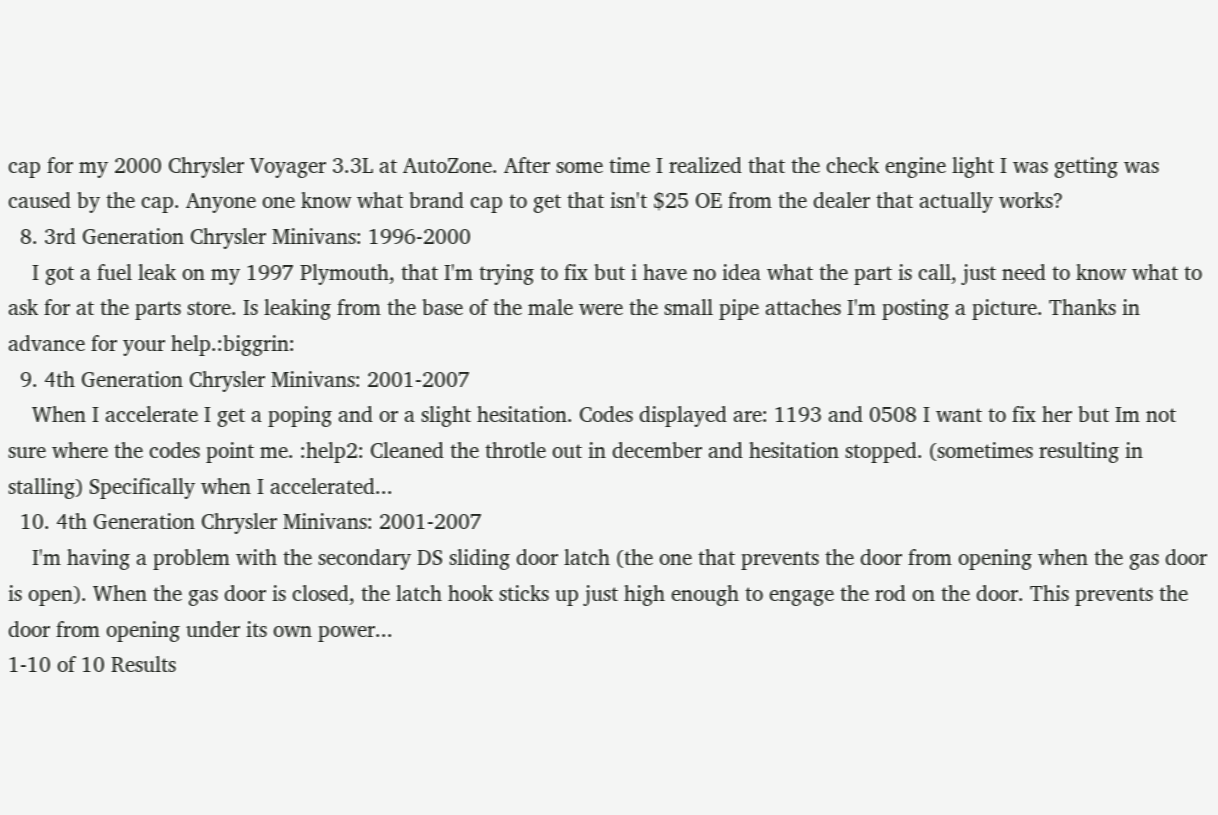cap for my 2000 Chrysler Voyager 3.3L at AutoZone. After some time I realized that the check engine light I was getting was caused by the cap. Anyone one know what brand cap to get that isn't $25 OE from the dealer that actually works?
  8. 3rd Generation Chrysler Minivans: 1996-2000
    I got a fuel leak on my 1997 Plymouth, that I'm trying to fix but i have no idea what the part is call, just need to know what to ask for at the parts store. Is leaking from the base of the male were the small pipe attaches I'm posting a picture. Thanks in advance for your help.:biggrin:
  9. 4th Generation Chrysler Minivans: 2001-2007
    When I accelerate I get a poping and or a slight hesitation. Codes displayed are: 1193 and 0508 I want to fix her but Im not sure where the codes point me. :help2: Cleaned the throtle out in december and hesitation stopped. (sometimes resulting in stalling) Specifically when I accelerated...
  10. 4th Generation Chrysler Minivans: 2001-2007
    I'm having a problem with the secondary DS sliding door latch (the one that prevents the door from opening when the gas door is open). When the gas door is closed, the latch hook sticks up just high enough to engage the rod on the door. This prevents the door from opening under its own power...
1-10 of 10 Results